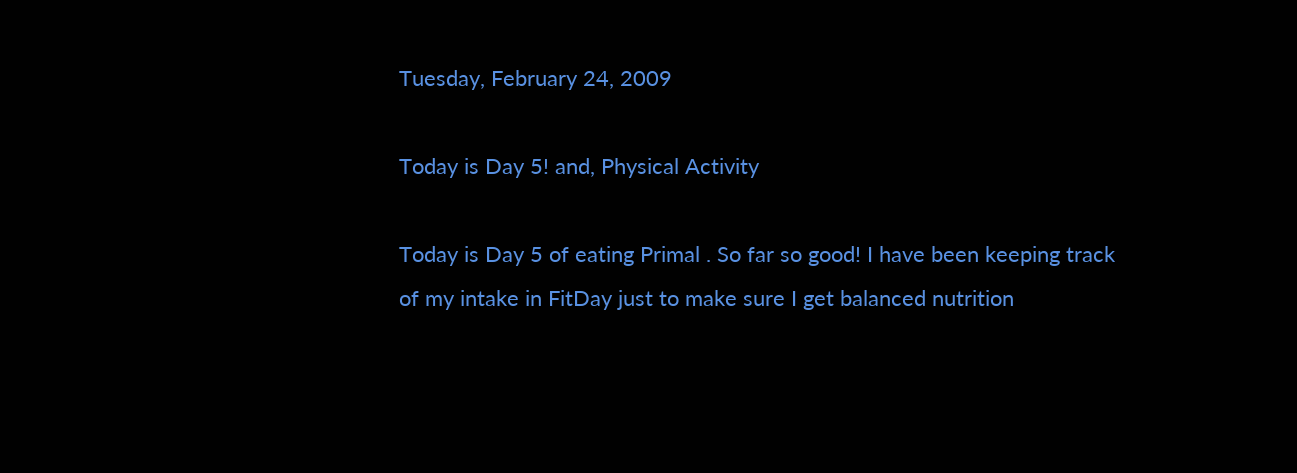Tuesday, February 24, 2009

Today is Day 5! and, Physical Activity

Today is Day 5 of eating Primal . So far so good! I have been keeping track of my intake in FitDay just to make sure I get balanced nutrition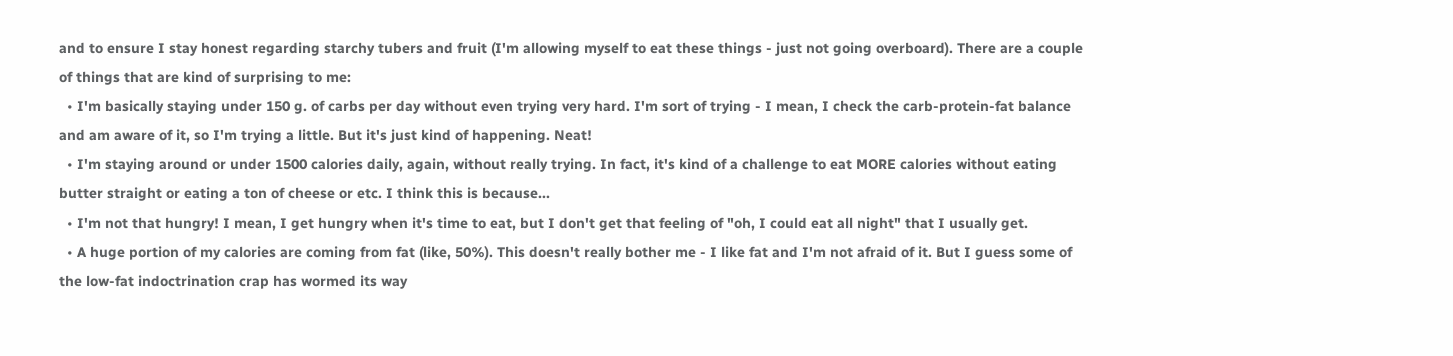and to ensure I stay honest regarding starchy tubers and fruit (I'm allowing myself to eat these things - just not going overboard). There are a couple of things that are kind of surprising to me:
  • I'm basically staying under 150 g. of carbs per day without even trying very hard. I'm sort of trying - I mean, I check the carb-protein-fat balance and am aware of it, so I'm trying a little. But it's just kind of happening. Neat!
  • I'm staying around or under 1500 calories daily, again, without really trying. In fact, it's kind of a challenge to eat MORE calories without eating butter straight or eating a ton of cheese or etc. I think this is because...
  • I'm not that hungry! I mean, I get hungry when it's time to eat, but I don't get that feeling of "oh, I could eat all night" that I usually get.
  • A huge portion of my calories are coming from fat (like, 50%). This doesn't really bother me - I like fat and I'm not afraid of it. But I guess some of the low-fat indoctrination crap has wormed its way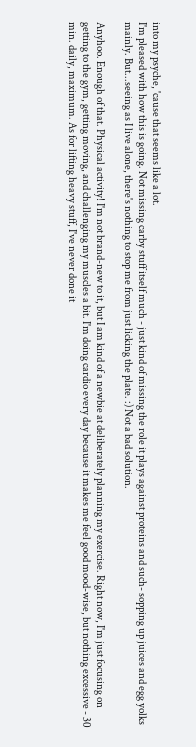into my psyche, 'cause that seems like a lot.
I'm pleased with how this is going. Not missing carby stuff itself much - just kind of missing the role it plays against proteins and such- sopping up juices and egg yolks mainly. But...seeing as I live alone, there's nothing to stop me from just licking the plate. :) Not a bad solution.

Anyhoo. Enough of that. Physical activity! I'm not brand-new to it, but I am kind of a newbie at deliberately planning my exercise. Right now, I'm just focusing on getting to the gym, getting moving, and challenging my muscles a bit. I'm doing cardio every day because it makes me feel good mood-wise, but nothing excessive - 30 min. daily, maximum. As for lifting heavy stuff, I've never done it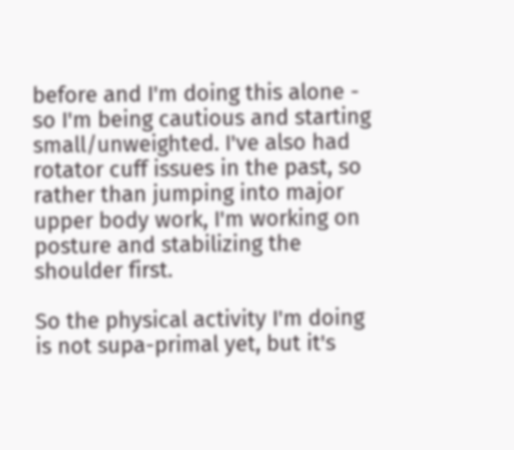before and I'm doing this alone - so I'm being cautious and starting small/unweighted. I've also had rotator cuff issues in the past, so rather than jumping into major upper body work, I'm working on posture and stabilizing the shoulder first.

So the physical activity I'm doing is not supa-primal yet, but it's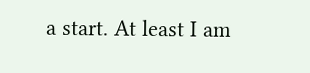a start. At least I am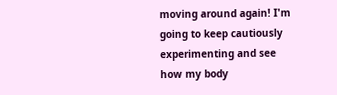moving around again! I'm going to keep cautiously experimenting and see how my body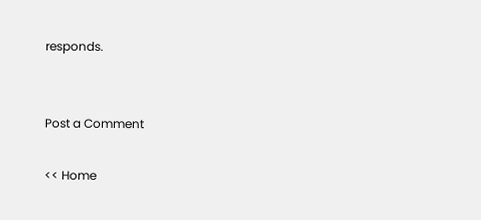responds.


Post a Comment

<< Home